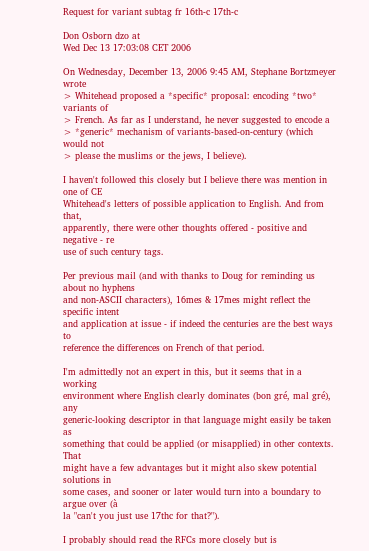Request for variant subtag fr 16th-c 17th-c

Don Osborn dzo at
Wed Dec 13 17:03:08 CET 2006

On Wednesday, December 13, 2006 9:45 AM, Stephane Bortzmeyer wrote
> Whitehead proposed a *specific* proposal: encoding *two* variants of
> French. As far as I understand, he never suggested to encode a
> *generic* mechanism of variants-based-on-century (which would not
> please the muslims or the jews, I believe).

I haven't followed this closely but I believe there was mention in one of CE
Whitehead's letters of possible application to English. And from that,
apparently, there were other thoughts offered - positive and negative - re
use of such century tags.

Per previous mail (and with thanks to Doug for reminding us about no hyphens
and non-ASCII characters), 16mes & 17mes might reflect the specific intent
and application at issue - if indeed the centuries are the best ways to
reference the differences on French of that period.

I'm admittedly not an expert in this, but it seems that in a working
environment where English clearly dominates (bon gré, mal gré), any
generic-looking descriptor in that language might easily be taken as
something that could be applied (or misapplied) in other contexts. That
might have a few advantages but it might also skew potential solutions in
some cases, and sooner or later would turn into a boundary to argue over (à
la "can't you just use 17thc for that?").

I probably should read the RFCs more closely but is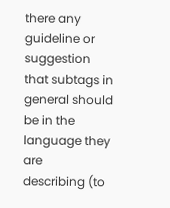there any guideline or
suggestion that subtags in general should be in the language they are
describing (to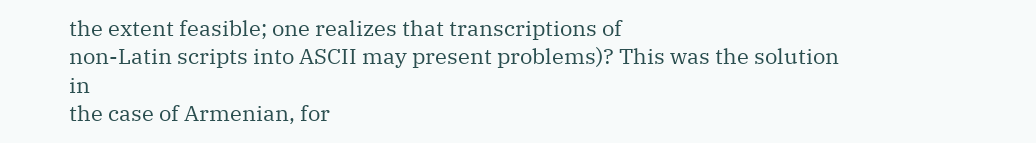the extent feasible; one realizes that transcriptions of
non-Latin scripts into ASCII may present problems)? This was the solution in
the case of Armenian, for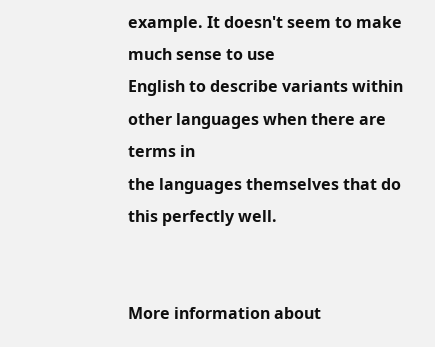example. It doesn't seem to make much sense to use
English to describe variants within other languages when there are terms in
the languages themselves that do this perfectly well.


More information about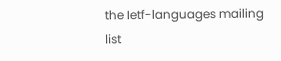the Ietf-languages mailing list